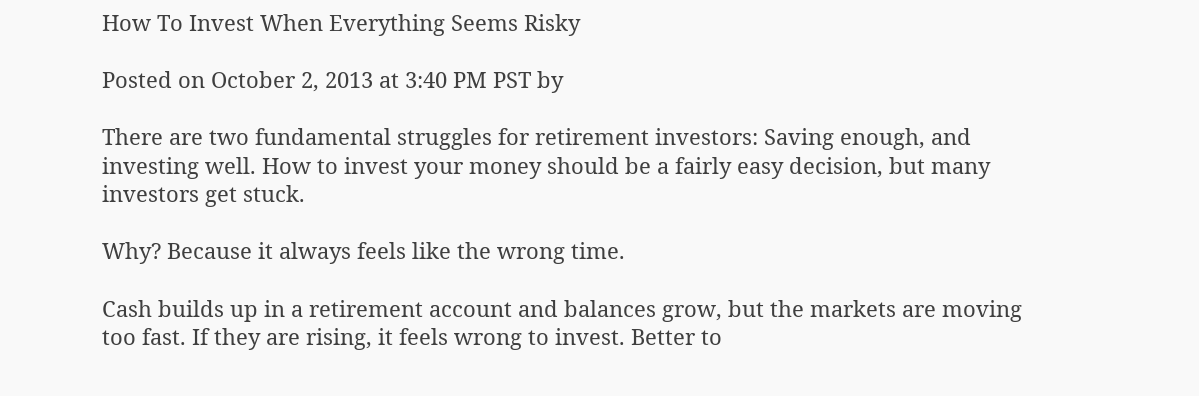How To Invest When Everything Seems Risky

Posted on October 2, 2013 at 3:40 PM PST by

There are two fundamental struggles for retirement investors: Saving enough, and investing well. How to invest your money should be a fairly easy decision, but many investors get stuck.

Why? Because it always feels like the wrong time.

Cash builds up in a retirement account and balances grow, but the markets are moving too fast. If they are rising, it feels wrong to invest. Better to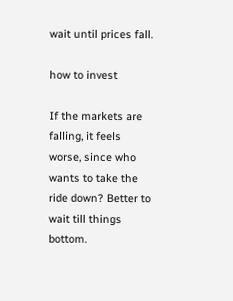wait until prices fall.

how to invest

If the markets are falling, it feels worse, since who wants to take the ride down? Better to wait till things bottom.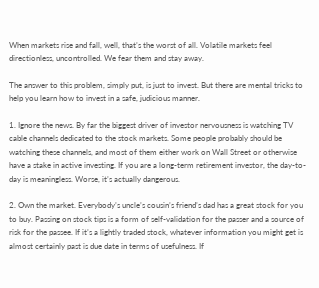When markets rise and fall, well, that’s the worst of all. Volatile markets feel directionless, uncontrolled. We fear them and stay away.

The answer to this problem, simply put, is just to invest. But there are mental tricks to help you learn how to invest in a safe, judicious manner.

1. Ignore the news. By far the biggest driver of investor nervousness is watching TV cable channels dedicated to the stock markets. Some people probably should be watching these channels, and most of them either work on Wall Street or otherwise have a stake in active investing. If you are a long-term retirement investor, the day-to-day is meaningless. Worse, it’s actually dangerous.

2. Own the market. Everybody’s uncle’s cousin’s friend’s dad has a great stock for you to buy. Passing on stock tips is a form of self-validation for the passer and a source of risk for the passee. If it’s a lightly traded stock, whatever information you might get is almost certainly past is due date in terms of usefulness. If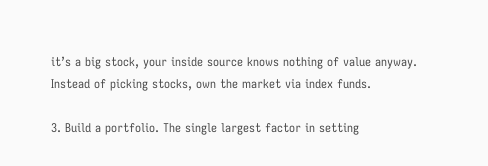it’s a big stock, your inside source knows nothing of value anyway. Instead of picking stocks, own the market via index funds.

3. Build a portfolio. The single largest factor in setting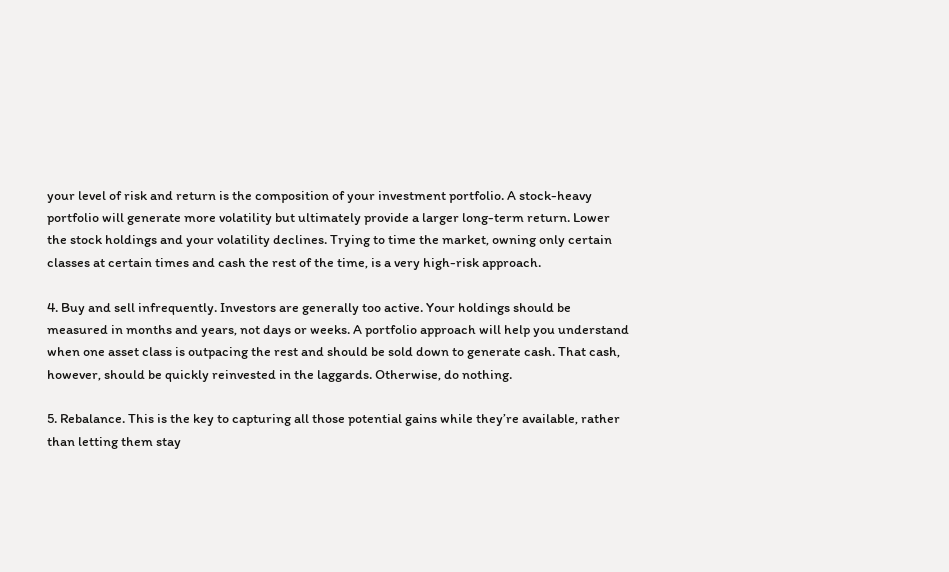your level of risk and return is the composition of your investment portfolio. A stock-heavy portfolio will generate more volatility but ultimately provide a larger long-term return. Lower the stock holdings and your volatility declines. Trying to time the market, owning only certain classes at certain times and cash the rest of the time, is a very high-risk approach.

4. Buy and sell infrequently. Investors are generally too active. Your holdings should be measured in months and years, not days or weeks. A portfolio approach will help you understand when one asset class is outpacing the rest and should be sold down to generate cash. That cash, however, should be quickly reinvested in the laggards. Otherwise, do nothing.

5. Rebalance. This is the key to capturing all those potential gains while they’re available, rather than letting them stay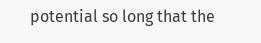potential so long that the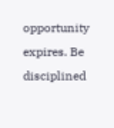opportunity expires. Be disciplined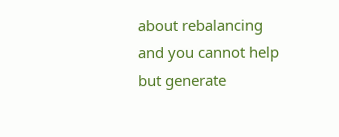about rebalancing and you cannot help but generate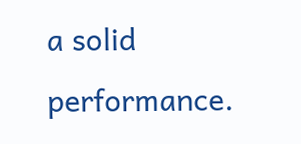a solid performance.